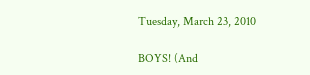Tuesday, March 23, 2010

BOYS! (And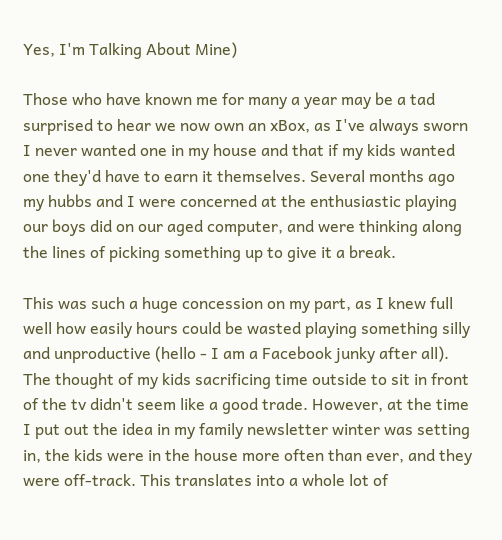Yes, I'm Talking About Mine)

Those who have known me for many a year may be a tad surprised to hear we now own an xBox, as I've always sworn I never wanted one in my house and that if my kids wanted one they'd have to earn it themselves. Several months ago my hubbs and I were concerned at the enthusiastic playing our boys did on our aged computer, and were thinking along the lines of picking something up to give it a break.

This was such a huge concession on my part, as I knew full well how easily hours could be wasted playing something silly and unproductive (hello - I am a Facebook junky after all). The thought of my kids sacrificing time outside to sit in front of the tv didn't seem like a good trade. However, at the time I put out the idea in my family newsletter winter was setting in, the kids were in the house more often than ever, and they were off-track. This translates into a whole lot of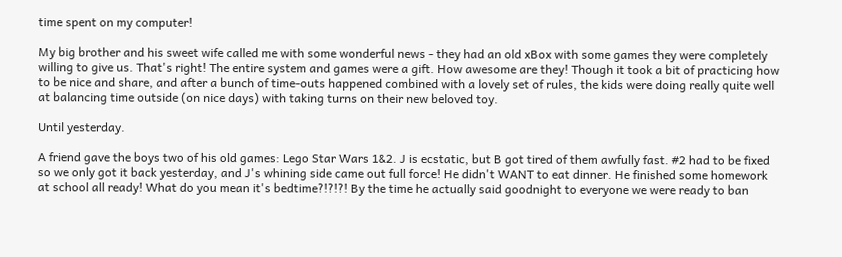time spent on my computer!

My big brother and his sweet wife called me with some wonderful news - they had an old xBox with some games they were completely willing to give us. That's right! The entire system and games were a gift. How awesome are they! Though it took a bit of practicing how to be nice and share, and after a bunch of time-outs happened combined with a lovely set of rules, the kids were doing really quite well at balancing time outside (on nice days) with taking turns on their new beloved toy.

Until yesterday.

A friend gave the boys two of his old games: Lego Star Wars 1&2. J is ecstatic, but B got tired of them awfully fast. #2 had to be fixed so we only got it back yesterday, and J's whining side came out full force! He didn't WANT to eat dinner. He finished some homework at school all ready! What do you mean it's bedtime?!?!?! By the time he actually said goodnight to everyone we were ready to ban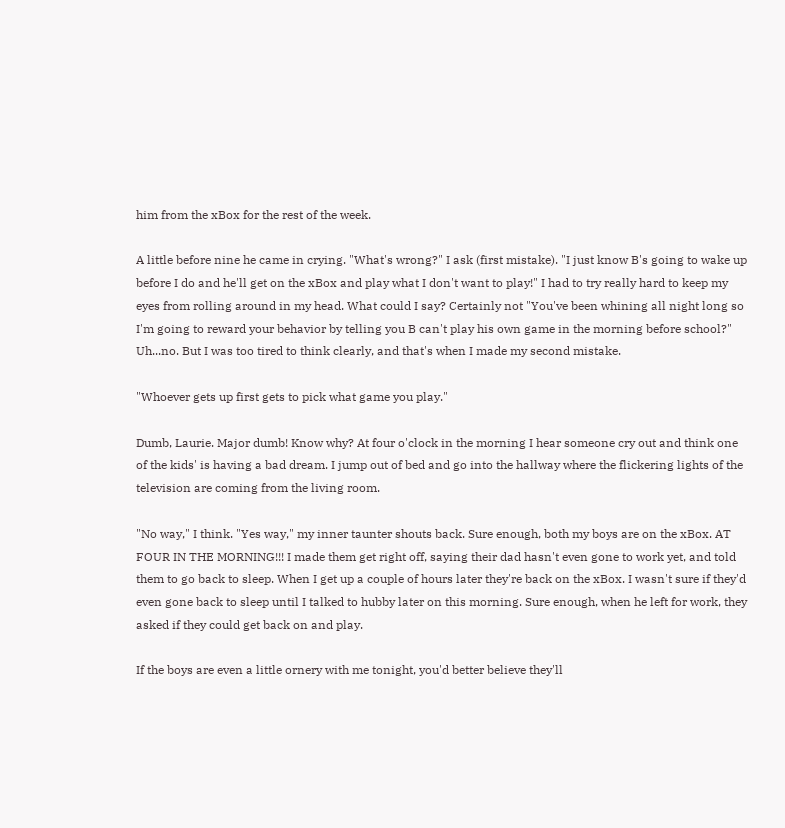him from the xBox for the rest of the week.

A little before nine he came in crying. "What's wrong?" I ask (first mistake). "I just know B's going to wake up before I do and he'll get on the xBox and play what I don't want to play!" I had to try really hard to keep my eyes from rolling around in my head. What could I say? Certainly not "You've been whining all night long so I'm going to reward your behavior by telling you B can't play his own game in the morning before school?" Uh...no. But I was too tired to think clearly, and that's when I made my second mistake.

"Whoever gets up first gets to pick what game you play."

Dumb, Laurie. Major dumb! Know why? At four o'clock in the morning I hear someone cry out and think one of the kids' is having a bad dream. I jump out of bed and go into the hallway where the flickering lights of the television are coming from the living room.

"No way," I think. "Yes way," my inner taunter shouts back. Sure enough, both my boys are on the xBox. AT FOUR IN THE MORNING!!! I made them get right off, saying their dad hasn't even gone to work yet, and told them to go back to sleep. When I get up a couple of hours later they're back on the xBox. I wasn't sure if they'd even gone back to sleep until I talked to hubby later on this morning. Sure enough, when he left for work, they asked if they could get back on and play.

If the boys are even a little ornery with me tonight, you'd better believe they'll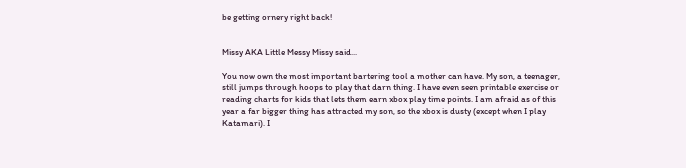be getting ornery right back!


Missy AKA Little Messy Missy said...

You now own the most important bartering tool a mother can have. My son, a teenager, still jumps through hoops to play that darn thing. I have even seen printable exercise or reading charts for kids that lets them earn xbox play time points. I am afraid as of this year a far bigger thing has attracted my son, so the xbox is dusty (except when I play Katamari). I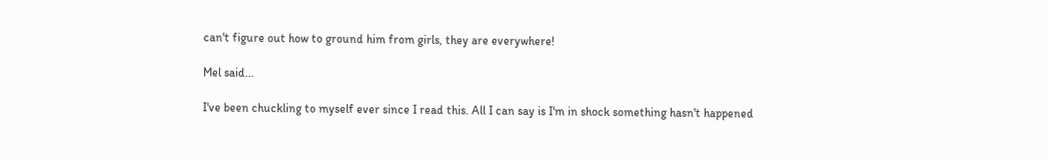can't figure out how to ground him from girls, they are everywhere!

Mel said...

I've been chuckling to myself ever since I read this. All I can say is I'm in shock something hasn't happened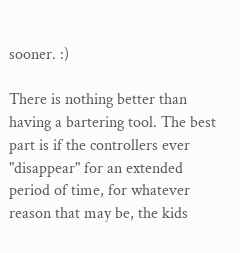sooner. :)

There is nothing better than having a bartering tool. The best part is if the controllers ever "disappear" for an extended period of time, for whatever reason that may be, the kids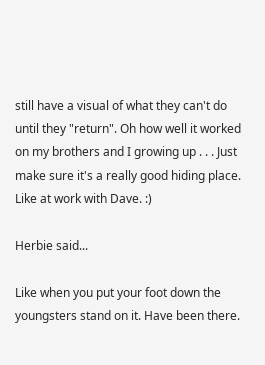still have a visual of what they can't do until they "return". Oh how well it worked on my brothers and I growing up . . . Just make sure it's a really good hiding place. Like at work with Dave. :)

Herbie said...

Like when you put your foot down the youngsters stand on it. Have been there.